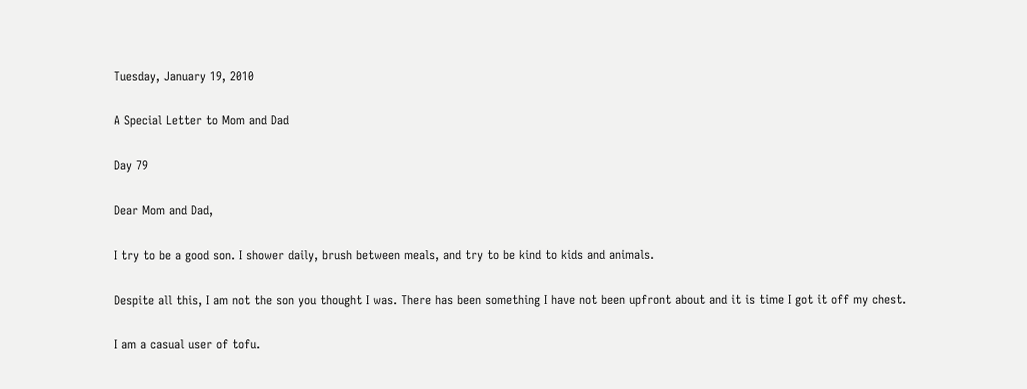Tuesday, January 19, 2010

A Special Letter to Mom and Dad

Day 79

Dear Mom and Dad,

I try to be a good son. I shower daily, brush between meals, and try to be kind to kids and animals.

Despite all this, I am not the son you thought I was. There has been something I have not been upfront about and it is time I got it off my chest.

I am a casual user of tofu.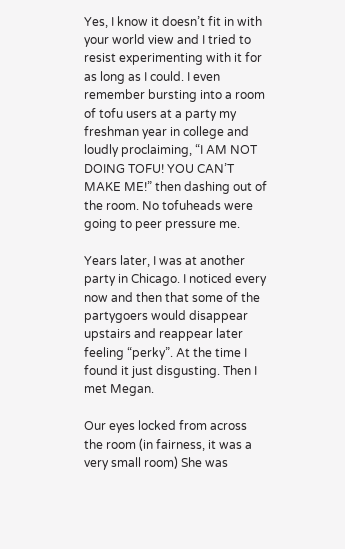Yes, I know it doesn’t fit in with your world view and I tried to resist experimenting with it for as long as I could. I even remember bursting into a room of tofu users at a party my freshman year in college and loudly proclaiming, “I AM NOT DOING TOFU! YOU CAN’T MAKE ME!” then dashing out of the room. No tofuheads were going to peer pressure me.

Years later, I was at another party in Chicago. I noticed every now and then that some of the partygoers would disappear upstairs and reappear later feeling “perky”. At the time I found it just disgusting. Then I met Megan.

Our eyes locked from across the room (in fairness, it was a very small room) She was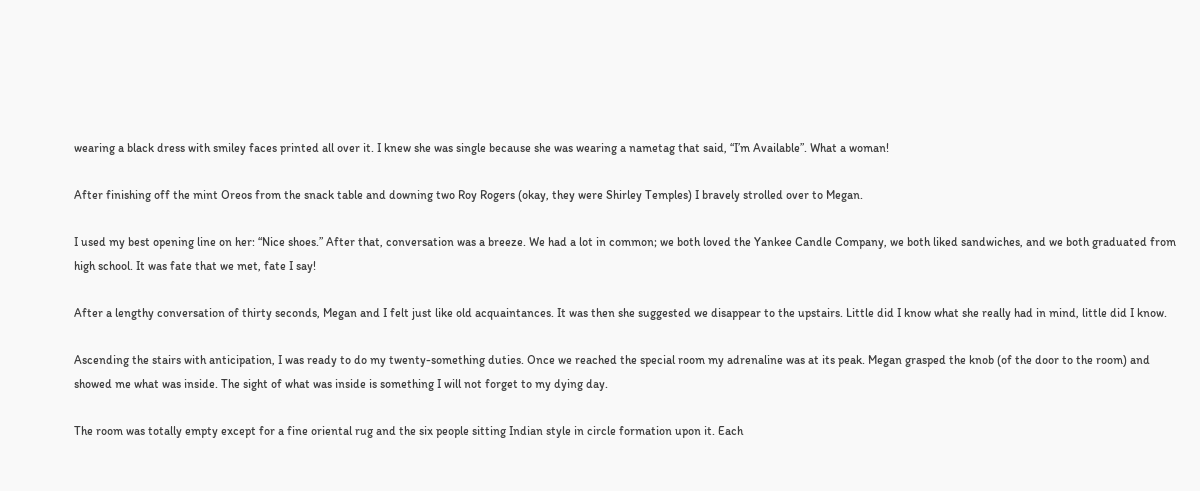wearing a black dress with smiley faces printed all over it. I knew she was single because she was wearing a nametag that said, “I’m Available”. What a woman!

After finishing off the mint Oreos from the snack table and downing two Roy Rogers (okay, they were Shirley Temples) I bravely strolled over to Megan.

I used my best opening line on her: “Nice shoes.” After that, conversation was a breeze. We had a lot in common; we both loved the Yankee Candle Company, we both liked sandwiches, and we both graduated from high school. It was fate that we met, fate I say!

After a lengthy conversation of thirty seconds, Megan and I felt just like old acquaintances. It was then she suggested we disappear to the upstairs. Little did I know what she really had in mind, little did I know.

Ascending the stairs with anticipation, I was ready to do my twenty-something duties. Once we reached the special room my adrenaline was at its peak. Megan grasped the knob (of the door to the room) and showed me what was inside. The sight of what was inside is something I will not forget to my dying day.

The room was totally empty except for a fine oriental rug and the six people sitting Indian style in circle formation upon it. Each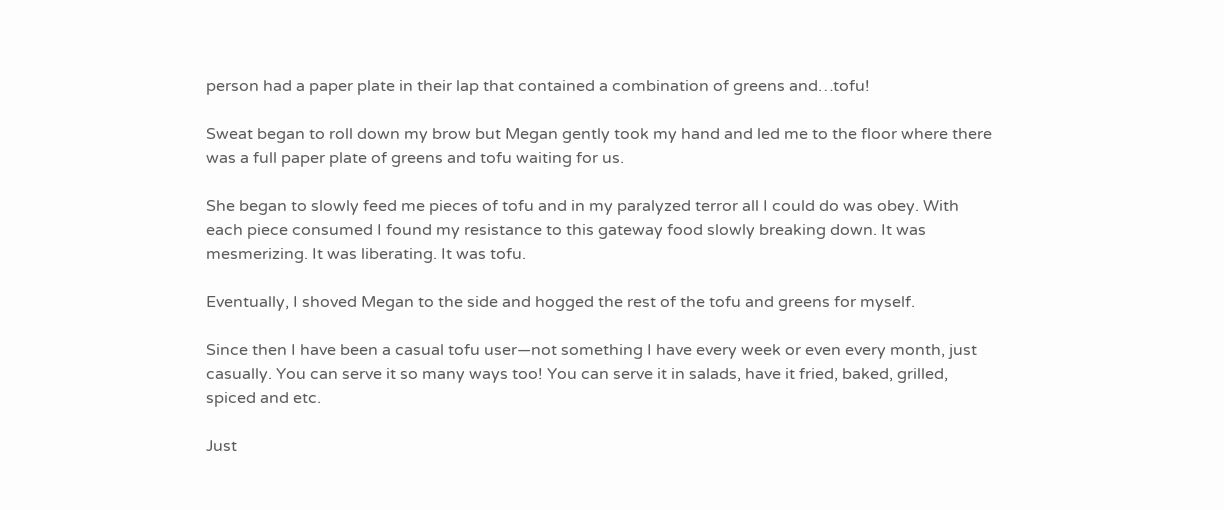person had a paper plate in their lap that contained a combination of greens and…tofu!

Sweat began to roll down my brow but Megan gently took my hand and led me to the floor where there was a full paper plate of greens and tofu waiting for us.

She began to slowly feed me pieces of tofu and in my paralyzed terror all I could do was obey. With each piece consumed I found my resistance to this gateway food slowly breaking down. It was mesmerizing. It was liberating. It was tofu.

Eventually, I shoved Megan to the side and hogged the rest of the tofu and greens for myself.

Since then I have been a casual tofu user—not something I have every week or even every month, just casually. You can serve it so many ways too! You can serve it in salads, have it fried, baked, grilled, spiced and etc.

Just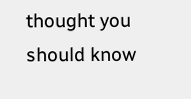thought you should know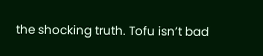the shocking truth. Tofu isn’t bad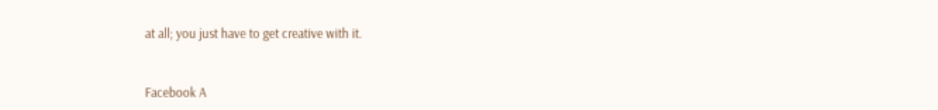at all; you just have to get creative with it.


Facebook A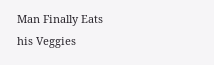Man Finally Eats his Veggies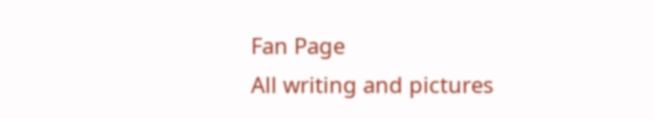Fan Page
All writing and pictures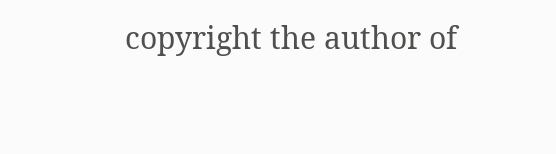copyright the author of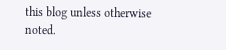this blog unless otherwise noted.